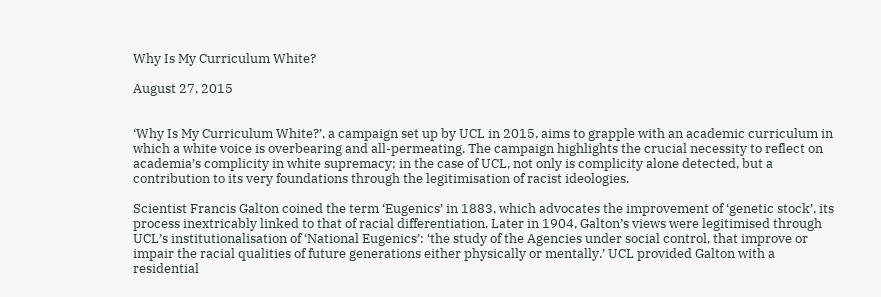Why Is My Curriculum White?

August 27, 2015


‘Why Is My Curriculum White?’, a campaign set up by UCL in 2015, aims to grapple with an academic curriculum in which a white voice is overbearing and all-permeating. The campaign highlights the crucial necessity to reflect on academia’s complicity in white supremacy; in the case of UCL, not only is complicity alone detected, but a contribution to its very foundations through the legitimisation of racist ideologies.

Scientist Francis Galton coined the term ‘Eugenics’ in 1883, which advocates the improvement of ‘genetic stock’, its process inextricably linked to that of racial differentiation. Later in 1904, Galton’s views were legitimised through UCL’s institutionalisation of ‘National Eugenics’: ‘the study of the Agencies under social control, that improve or impair the racial qualities of future generations either physically or mentally.’ UCL provided Galton with a residential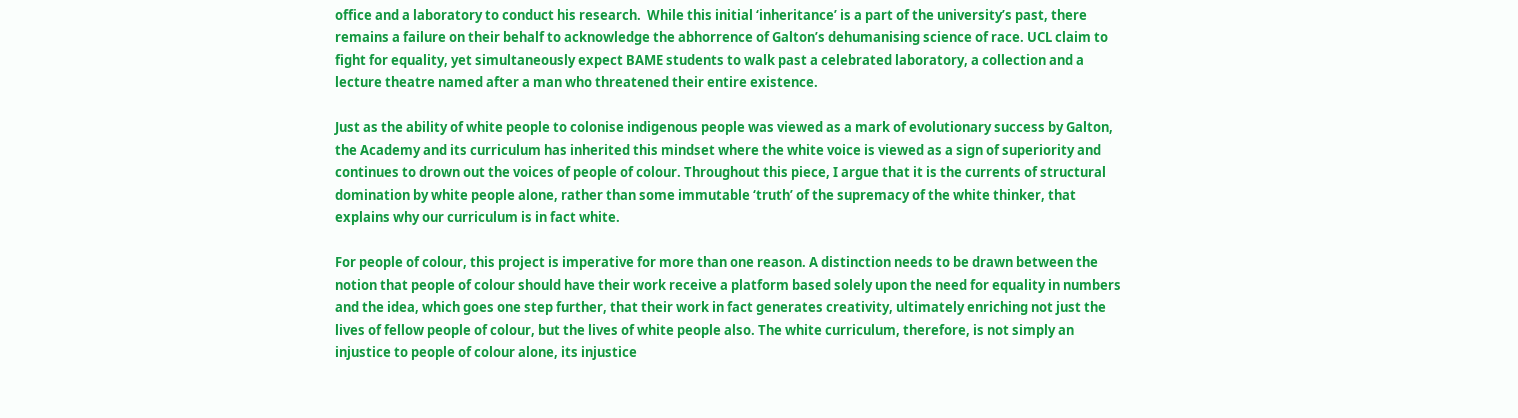office and a laboratory to conduct his research.  While this initial ‘inheritance’ is a part of the university’s past, there remains a failure on their behalf to acknowledge the abhorrence of Galton’s dehumanising science of race. UCL claim to fight for equality, yet simultaneously expect BAME students to walk past a celebrated laboratory, a collection and a lecture theatre named after a man who threatened their entire existence.

Just as the ability of white people to colonise indigenous people was viewed as a mark of evolutionary success by Galton, the Academy and its curriculum has inherited this mindset where the white voice is viewed as a sign of superiority and continues to drown out the voices of people of colour. Throughout this piece, I argue that it is the currents of structural domination by white people alone, rather than some immutable ‘truth’ of the supremacy of the white thinker, that explains why our curriculum is in fact white.

For people of colour, this project is imperative for more than one reason. A distinction needs to be drawn between the notion that people of colour should have their work receive a platform based solely upon the need for equality in numbers and the idea, which goes one step further, that their work in fact generates creativity, ultimately enriching not just the lives of fellow people of colour, but the lives of white people also. The white curriculum, therefore, is not simply an injustice to people of colour alone, its injustice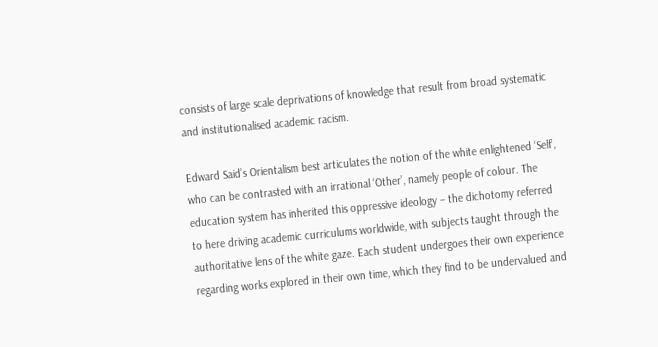consists of large scale deprivations of knowledge that result from broad systematic and institutionalised academic racism.

Edward Said’s Orientalism best articulates the notion of the white enlightened ‘Self’, who can be contrasted with an irrational ‘Other’, namely people of colour. The education system has inherited this oppressive ideology – the dichotomy referred to here driving academic curriculums worldwide, with subjects taught through the authoritative lens of the white gaze. Each student undergoes their own experience regarding works explored in their own time, which they find to be undervalued and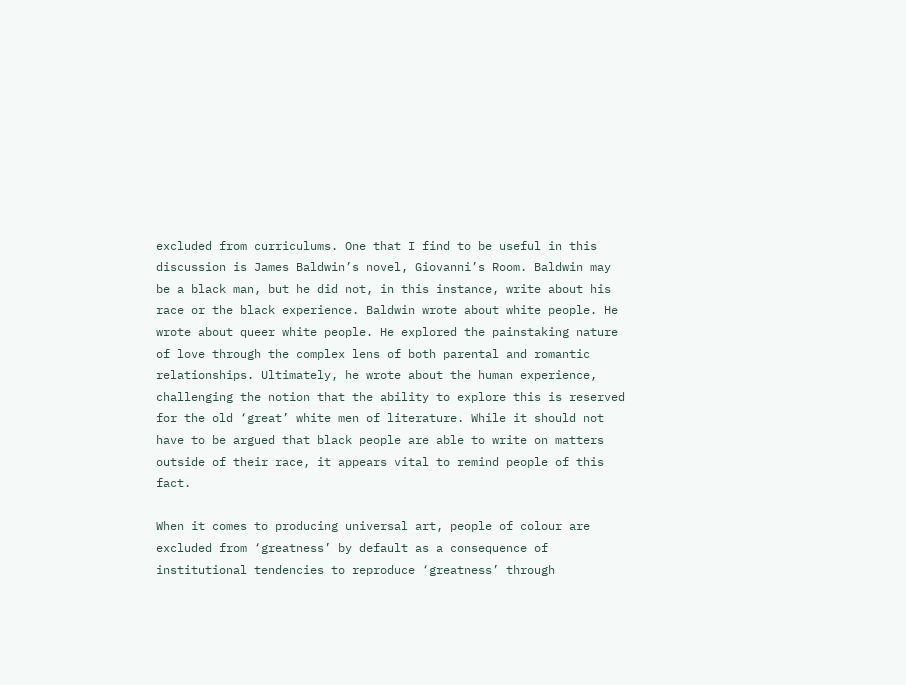excluded from curriculums. One that I find to be useful in this discussion is James Baldwin’s novel, Giovanni’s Room. Baldwin may be a black man, but he did not, in this instance, write about his race or the black experience. Baldwin wrote about white people. He wrote about queer white people. He explored the painstaking nature of love through the complex lens of both parental and romantic relationships. Ultimately, he wrote about the human experience, challenging the notion that the ability to explore this is reserved for the old ‘great’ white men of literature. While it should not have to be argued that black people are able to write on matters outside of their race, it appears vital to remind people of this fact.

When it comes to producing universal art, people of colour are excluded from ‘greatness’ by default as a consequence of institutional tendencies to reproduce ‘greatness’ through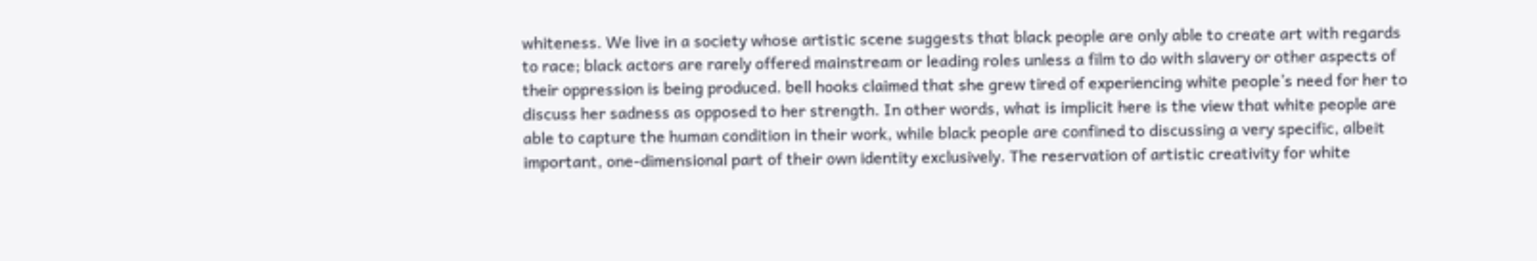whiteness. We live in a society whose artistic scene suggests that black people are only able to create art with regards to race; black actors are rarely offered mainstream or leading roles unless a film to do with slavery or other aspects of their oppression is being produced. bell hooks claimed that she grew tired of experiencing white people’s need for her to discuss her sadness as opposed to her strength. In other words, what is implicit here is the view that white people are able to capture the human condition in their work, while black people are confined to discussing a very specific, albeit important, one-dimensional part of their own identity exclusively. The reservation of artistic creativity for white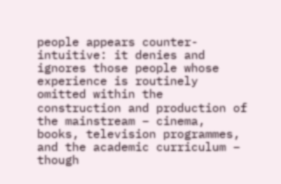people appears counter-intuitive: it denies and ignores those people whose experience is routinely omitted within the construction and production of the mainstream – cinema, books, television programmes, and the academic curriculum – though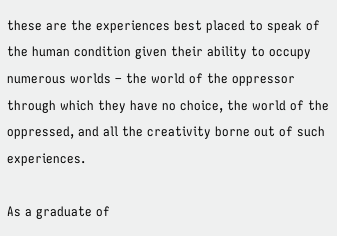these are the experiences best placed to speak of the human condition given their ability to occupy numerous worlds – the world of the oppressor through which they have no choice, the world of the oppressed, and all the creativity borne out of such experiences.

As a graduate of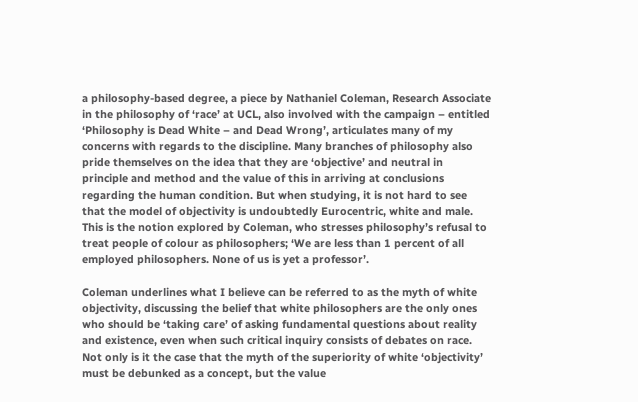a philosophy-based degree, a piece by Nathaniel Coleman, Research Associate in the philosophy of ‘race’ at UCL, also involved with the campaign – entitled ‘Philosophy is Dead White – and Dead Wrong’, articulates many of my concerns with regards to the discipline. Many branches of philosophy also pride themselves on the idea that they are ‘objective’ and neutral in principle and method and the value of this in arriving at conclusions regarding the human condition. But when studying, it is not hard to see that the model of objectivity is undoubtedly Eurocentric, white and male. This is the notion explored by Coleman, who stresses philosophy’s refusal to treat people of colour as philosophers; ‘We are less than 1 percent of all employed philosophers. None of us is yet a professor’.

Coleman underlines what I believe can be referred to as the myth of white objectivity, discussing the belief that white philosophers are the only ones who should be ‘taking care’ of asking fundamental questions about reality and existence, even when such critical inquiry consists of debates on race. Not only is it the case that the myth of the superiority of white ‘objectivity’ must be debunked as a concept, but the value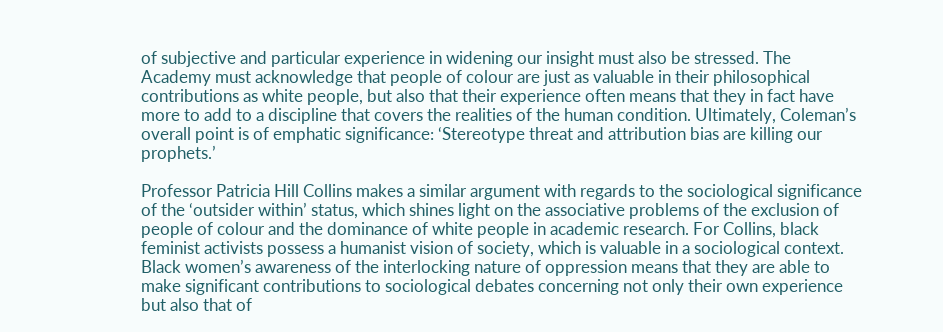of subjective and particular experience in widening our insight must also be stressed. The  Academy must acknowledge that people of colour are just as valuable in their philosophical contributions as white people, but also that their experience often means that they in fact have more to add to a discipline that covers the realities of the human condition. Ultimately, Coleman’s overall point is of emphatic significance: ‘Stereotype threat and attribution bias are killing our prophets.’

Professor Patricia Hill Collins makes a similar argument with regards to the sociological significance of the ‘outsider within’ status, which shines light on the associative problems of the exclusion of people of colour and the dominance of white people in academic research. For Collins, black feminist activists possess a humanist vision of society, which is valuable in a sociological context.  Black women’s awareness of the interlocking nature of oppression means that they are able to make significant contributions to sociological debates concerning not only their own experience but also that of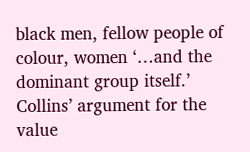black men, fellow people of colour, women ‘…and the dominant group itself.’ Collins’ argument for the value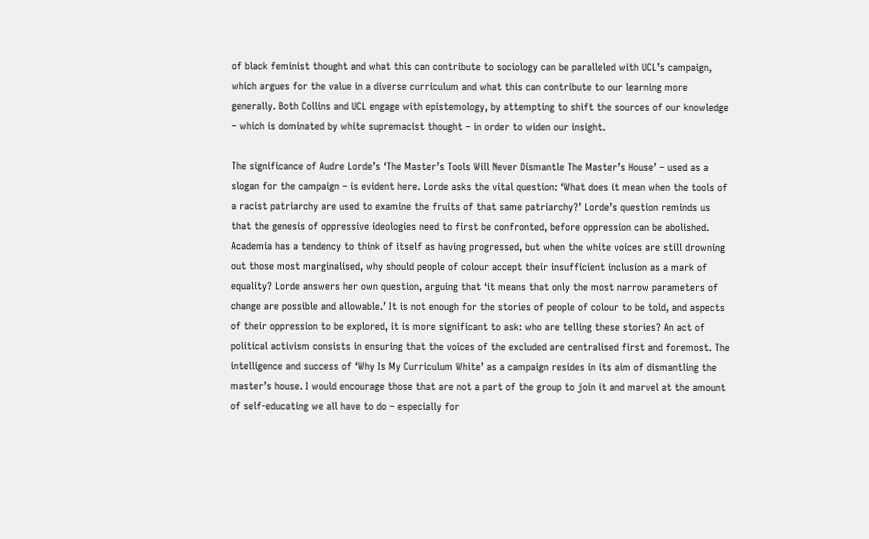of black feminist thought and what this can contribute to sociology can be paralleled with UCL’s campaign, which argues for the value in a diverse curriculum and what this can contribute to our learning more generally. Both Collins and UCL engage with epistemology, by attempting to shift the sources of our knowledge – which is dominated by white supremacist thought – in order to widen our insight.

The significance of Audre Lorde’s ‘The Master’s Tools Will Never Dismantle The Master’s House’ – used as a slogan for the campaign – is evident here. Lorde asks the vital question: ‘What does it mean when the tools of a racist patriarchy are used to examine the fruits of that same patriarchy?’ Lorde’s question reminds us that the genesis of oppressive ideologies need to first be confronted, before oppression can be abolished. Academia has a tendency to think of itself as having progressed, but when the white voices are still drowning out those most marginalised, why should people of colour accept their insufficient inclusion as a mark of equality? Lorde answers her own question, arguing that ‘it means that only the most narrow parameters of change are possible and allowable.’ It is not enough for the stories of people of colour to be told, and aspects of their oppression to be explored, it is more significant to ask: who are telling these stories? An act of political activism consists in ensuring that the voices of the excluded are centralised first and foremost. The intelligence and success of ‘Why Is My Curriculum White’ as a campaign resides in its aim of dismantling the master’s house. I would encourage those that are not a part of the group to join it and marvel at the amount of self-educating we all have to do – especially for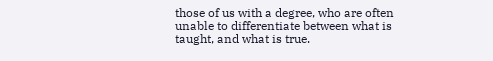those of us with a degree, who are often unable to differentiate between what is taught, and what is true.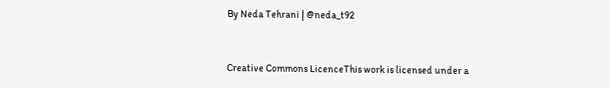By Neda Tehrani | @neda_t92


Creative Commons LicenceThis work is licensed under a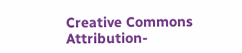Creative Commons Attribution-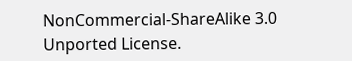NonCommercial-ShareAlike 3.0 Unported License.